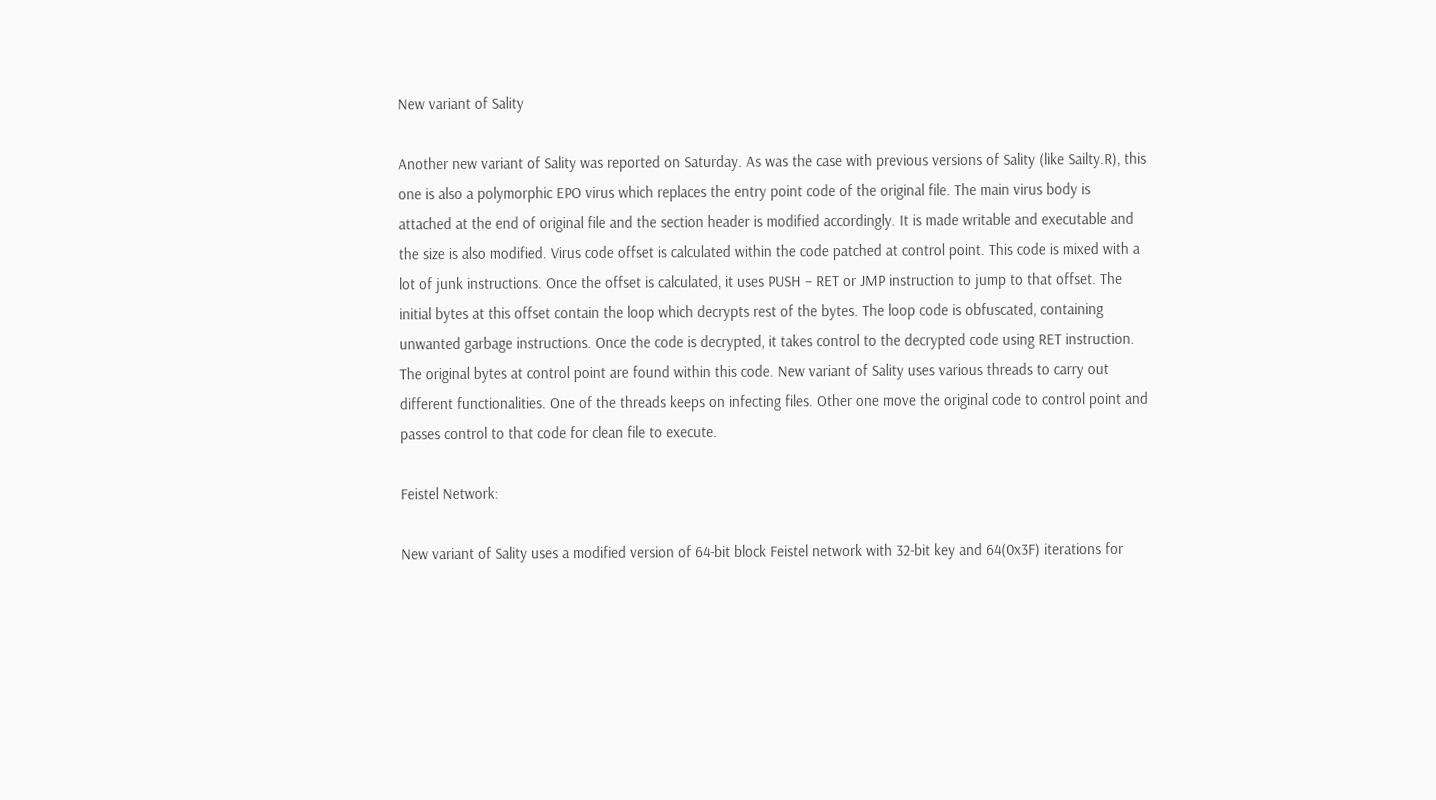New variant of Sality

Another new variant of Sality was reported on Saturday. As was the case with previous versions of Sality (like Sailty.R), this one is also a polymorphic EPO virus which replaces the entry point code of the original file. The main virus body is attached at the end of original file and the section header is modified accordingly. It is made writable and executable and the size is also modified. Virus code offset is calculated within the code patched at control point. This code is mixed with a lot of junk instructions. Once the offset is calculated, it uses PUSH – RET or JMP instruction to jump to that offset. The initial bytes at this offset contain the loop which decrypts rest of the bytes. The loop code is obfuscated, containing unwanted garbage instructions. Once the code is decrypted, it takes control to the decrypted code using RET instruction. The original bytes at control point are found within this code. New variant of Sality uses various threads to carry out different functionalities. One of the threads keeps on infecting files. Other one move the original code to control point and passes control to that code for clean file to execute.

Feistel Network:

New variant of Sality uses a modified version of 64-bit block Feistel network with 32-bit key and 64(0x3F) iterations for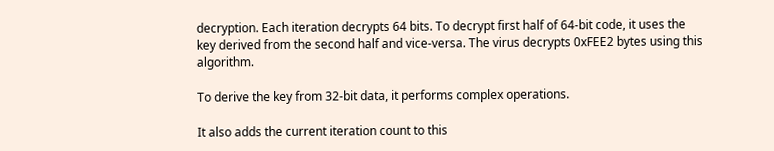decryption. Each iteration decrypts 64 bits. To decrypt first half of 64-bit code, it uses the key derived from the second half and vice-versa. The virus decrypts 0xFEE2 bytes using this algorithm.

To derive the key from 32-bit data, it performs complex operations.

It also adds the current iteration count to this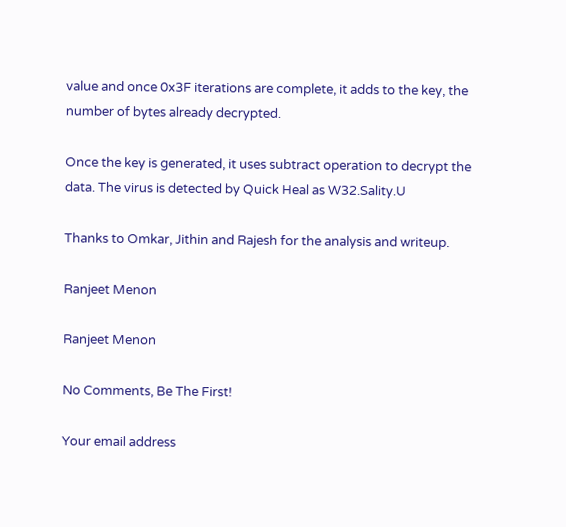value and once 0x3F iterations are complete, it adds to the key, the number of bytes already decrypted.

Once the key is generated, it uses subtract operation to decrypt the data. The virus is detected by Quick Heal as W32.Sality.U

Thanks to Omkar, Jithin and Rajesh for the analysis and writeup.

Ranjeet Menon

Ranjeet Menon

No Comments, Be The First!

Your email address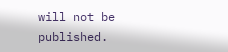will not be published.